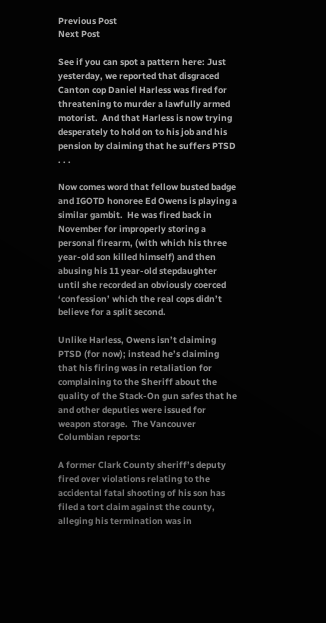Previous Post
Next Post

See if you can spot a pattern here: Just yesterday, we reported that disgraced Canton cop Daniel Harless was fired for threatening to murder a lawfully armed motorist.  And that Harless is now trying desperately to hold on to his job and his pension by claiming that he suffers PTSD . . .

Now comes word that fellow busted badge and IGOTD honoree Ed Owens is playing a similar gambit.  He was fired back in November for improperly storing a personal firearm, (with which his three year-old son killed himself) and then abusing his 11 year-old stepdaughter until she recorded an obviously coerced ‘confession’ which the real cops didn’t believe for a split second.

Unlike Harless, Owens isn’t claiming PTSD (for now); instead he’s claiming that his firing was in retaliation for complaining to the Sheriff about the quality of the Stack-On gun safes that he and other deputies were issued for weapon storage.  The Vancouver Columbian reports:

A former Clark County sheriff’s deputy fired over violations relating to the accidental fatal shooting of his son has filed a tort claim against the county, alleging his termination was in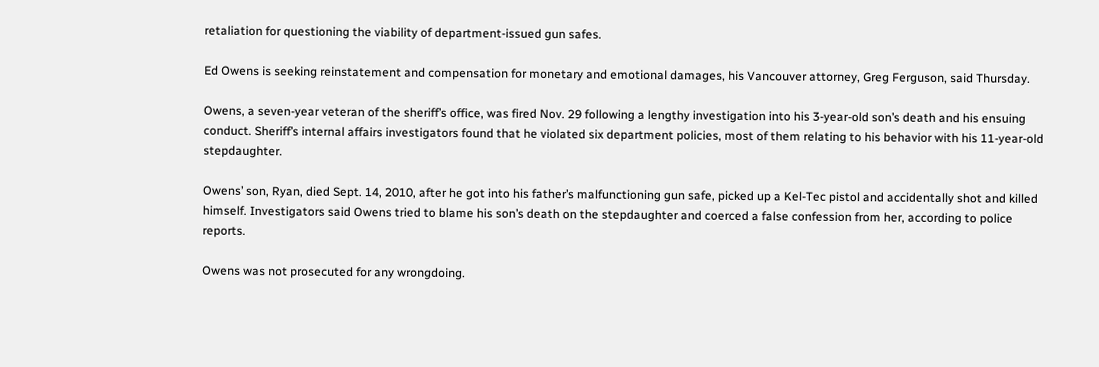retaliation for questioning the viability of department-issued gun safes.

Ed Owens is seeking reinstatement and compensation for monetary and emotional damages, his Vancouver attorney, Greg Ferguson, said Thursday.

Owens, a seven-year veteran of the sheriff’s office, was fired Nov. 29 following a lengthy investigation into his 3-year-old son’s death and his ensuing conduct. Sheriff’s internal affairs investigators found that he violated six department policies, most of them relating to his behavior with his 11-year-old stepdaughter.

Owens’ son, Ryan, died Sept. 14, 2010, after he got into his father’s malfunctioning gun safe, picked up a Kel-Tec pistol and accidentally shot and killed himself. Investigators said Owens tried to blame his son’s death on the stepdaughter and coerced a false confession from her, according to police reports.

Owens was not prosecuted for any wrongdoing.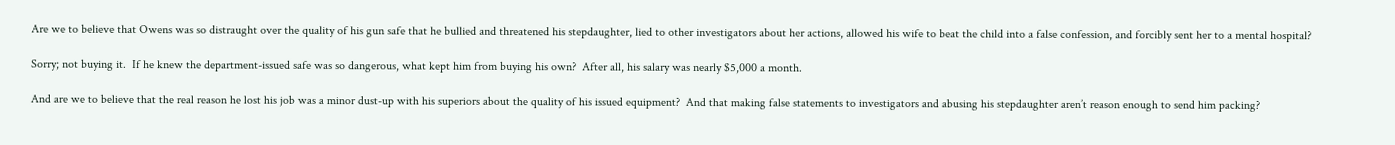Are we to believe that Owens was so distraught over the quality of his gun safe that he bullied and threatened his stepdaughter, lied to other investigators about her actions, allowed his wife to beat the child into a false confession, and forcibly sent her to a mental hospital?

Sorry; not buying it.  If he knew the department-issued safe was so dangerous, what kept him from buying his own?  After all, his salary was nearly $5,000 a month.

And are we to believe that the real reason he lost his job was a minor dust-up with his superiors about the quality of his issued equipment?  And that making false statements to investigators and abusing his stepdaughter aren’t reason enough to send him packing?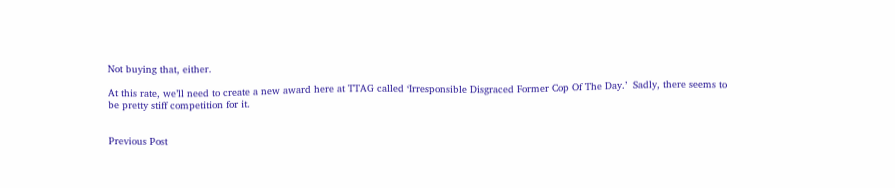Not buying that, either.

At this rate, we’ll need to create a new award here at TTAG called ‘Irresponsible Disgraced Former Cop Of The Day.’  Sadly, there seems to be pretty stiff competition for it.


Previous Post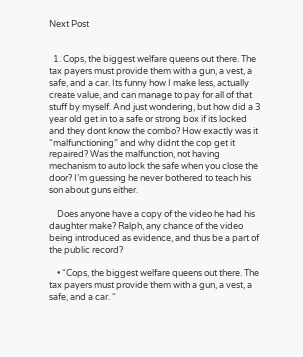Next Post


  1. Cops, the biggest welfare queens out there. The tax payers must provide them with a gun, a vest, a safe, and a car. Its funny how I make less, actually create value, and can manage to pay for all of that stuff by myself. And just wondering, but how did a 3 year old get in to a safe or strong box if its locked and they dont know the combo? How exactly was it “malfunctioning” and why didnt the cop get it repaired? Was the malfunction, not having mechanism to auto lock the safe when you close the door? I’m guessing he never bothered to teach his son about guns either.

    Does anyone have a copy of the video he had his daughter make? Ralph, any chance of the video being introduced as evidence, and thus be a part of the public record?

    • “Cops, the biggest welfare queens out there. The tax payers must provide them with a gun, a vest, a safe, and a car. “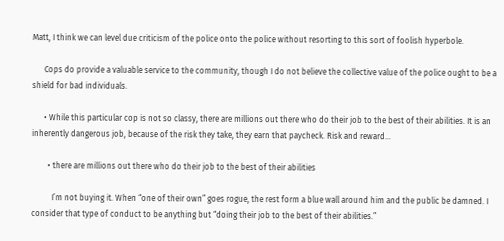Matt, I think we can level due criticism of the police onto the police without resorting to this sort of foolish hyperbole.

      Cops do provide a valuable service to the community, though I do not believe the collective value of the police ought to be a shield for bad individuals.

      • While this particular cop is not so classy, there are millions out there who do their job to the best of their abilities. It is an inherently dangerous job, because of the risk they take, they earn that paycheck. Risk and reward…

        • there are millions out there who do their job to the best of their abilities

          I’m not buying it. When “one of their own” goes rogue, the rest form a blue wall around him and the public be damned. I consider that type of conduct to be anything but “doing their job to the best of their abilities.”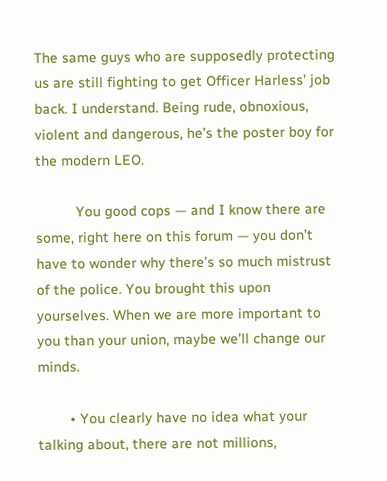The same guys who are supposedly protecting us are still fighting to get Officer Harless’ job back. I understand. Being rude, obnoxious, violent and dangerous, he’s the poster boy for the modern LEO.

          You good cops — and I know there are some, right here on this forum — you don’t have to wonder why there’s so much mistrust of the police. You brought this upon yourselves. When we are more important to you than your union, maybe we’ll change our minds.

        • You clearly have no idea what your talking about, there are not millions,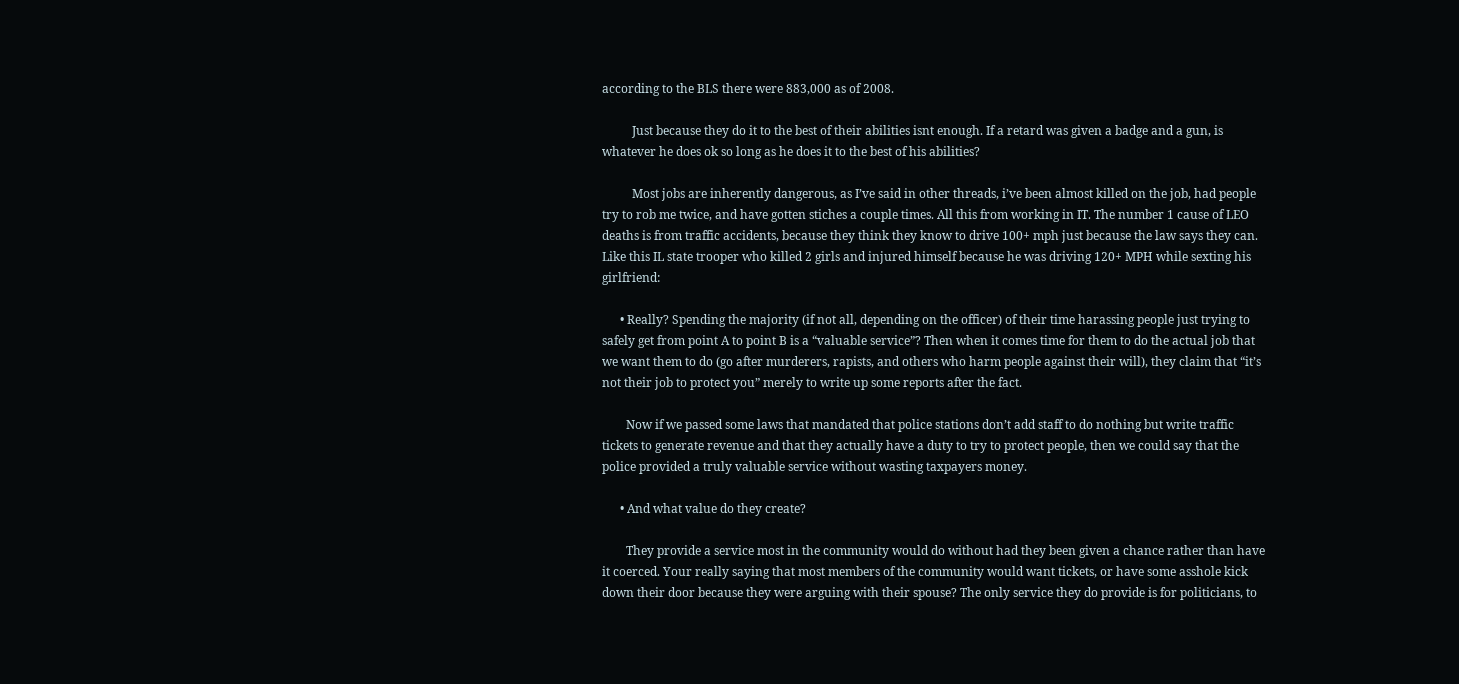according to the BLS there were 883,000 as of 2008.

          Just because they do it to the best of their abilities isnt enough. If a retard was given a badge and a gun, is whatever he does ok so long as he does it to the best of his abilities?

          Most jobs are inherently dangerous, as I’ve said in other threads, i’ve been almost killed on the job, had people try to rob me twice, and have gotten stiches a couple times. All this from working in IT. The number 1 cause of LEO deaths is from traffic accidents, because they think they know to drive 100+ mph just because the law says they can. Like this IL state trooper who killed 2 girls and injured himself because he was driving 120+ MPH while sexting his girlfriend:

      • Really? Spending the majority (if not all, depending on the officer) of their time harassing people just trying to safely get from point A to point B is a “valuable service”? Then when it comes time for them to do the actual job that we want them to do (go after murderers, rapists, and others who harm people against their will), they claim that “it’s not their job to protect you” merely to write up some reports after the fact.

        Now if we passed some laws that mandated that police stations don’t add staff to do nothing but write traffic tickets to generate revenue and that they actually have a duty to try to protect people, then we could say that the police provided a truly valuable service without wasting taxpayers money.

      • And what value do they create?

        They provide a service most in the community would do without had they been given a chance rather than have it coerced. Your really saying that most members of the community would want tickets, or have some asshole kick down their door because they were arguing with their spouse? The only service they do provide is for politicians, to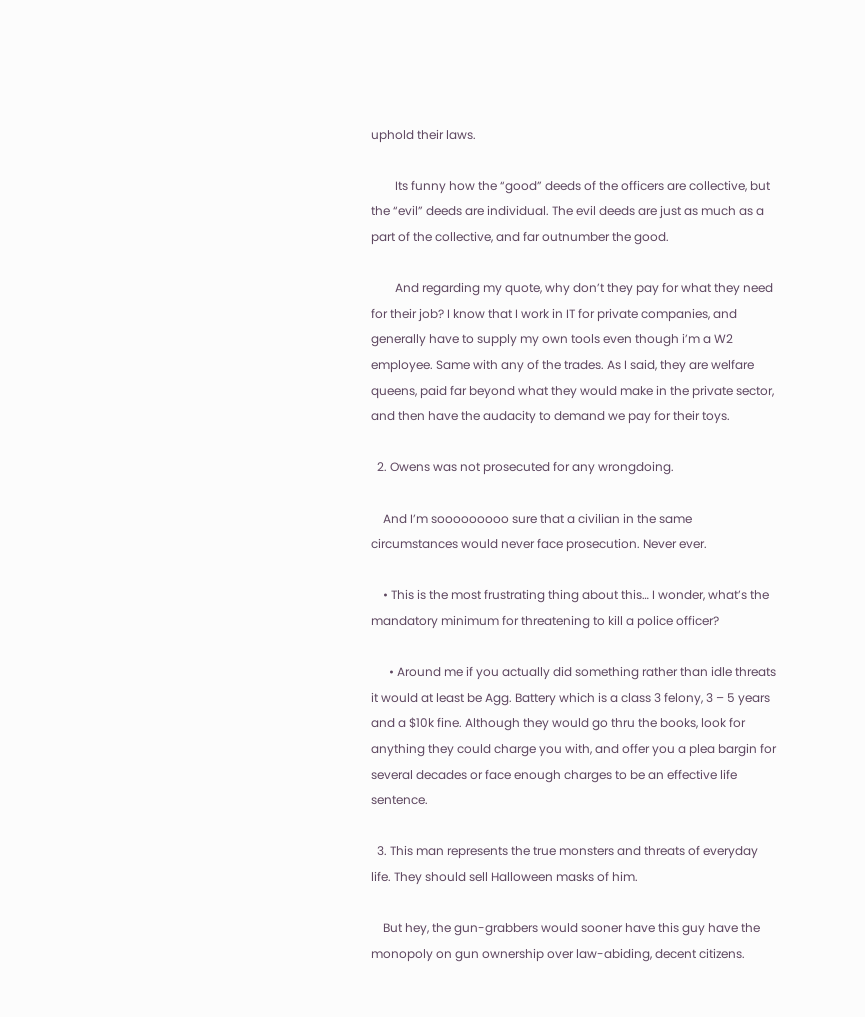uphold their laws.

        Its funny how the “good” deeds of the officers are collective, but the “evil” deeds are individual. The evil deeds are just as much as a part of the collective, and far outnumber the good.

        And regarding my quote, why don’t they pay for what they need for their job? I know that I work in IT for private companies, and generally have to supply my own tools even though i’m a W2 employee. Same with any of the trades. As I said, they are welfare queens, paid far beyond what they would make in the private sector, and then have the audacity to demand we pay for their toys.

  2. Owens was not prosecuted for any wrongdoing.

    And I’m sooooooooo sure that a civilian in the same circumstances would never face prosecution. Never ever.

    • This is the most frustrating thing about this… I wonder, what’s the mandatory minimum for threatening to kill a police officer?

      • Around me if you actually did something rather than idle threats it would at least be Agg. Battery which is a class 3 felony, 3 – 5 years and a $10k fine. Although they would go thru the books, look for anything they could charge you with, and offer you a plea bargin for several decades or face enough charges to be an effective life sentence.

  3. This man represents the true monsters and threats of everyday life. They should sell Halloween masks of him.

    But hey, the gun-grabbers would sooner have this guy have the monopoly on gun ownership over law-abiding, decent citizens.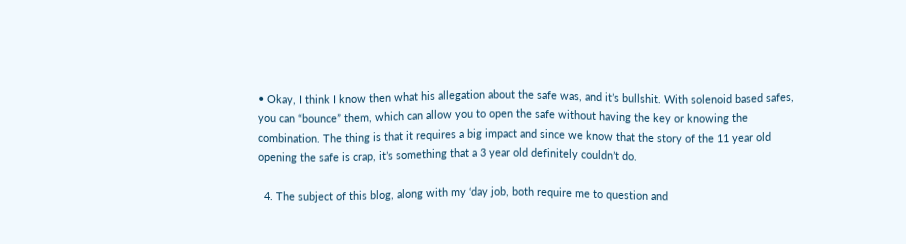• Okay, I think I know then what his allegation about the safe was, and it’s bullshit. With solenoid based safes, you can “bounce” them, which can allow you to open the safe without having the key or knowing the combination. The thing is that it requires a big impact and since we know that the story of the 11 year old opening the safe is crap, it’s something that a 3 year old definitely couldn’t do.

  4. The subject of this blog, along with my ‘day job, both require me to question and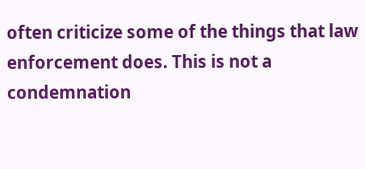often criticize some of the things that law enforcement does. This is not a condemnation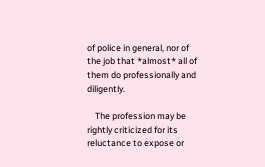of police in general, nor of the job that *almost* all of them do professionally and diligently.

    The profession may be rightly criticized for its reluctance to expose or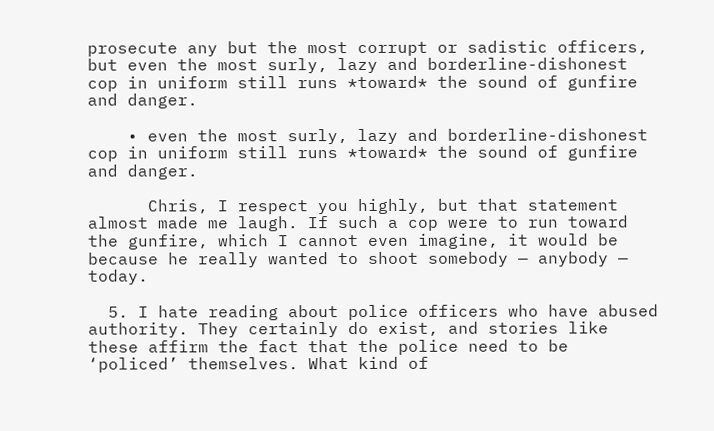prosecute any but the most corrupt or sadistic officers, but even the most surly, lazy and borderline-dishonest cop in uniform still runs *toward* the sound of gunfire and danger.

    • even the most surly, lazy and borderline-dishonest cop in uniform still runs *toward* the sound of gunfire and danger.

      Chris, I respect you highly, but that statement almost made me laugh. If such a cop were to run toward the gunfire, which I cannot even imagine, it would be because he really wanted to shoot somebody — anybody — today.

  5. I hate reading about police officers who have abused authority. They certainly do exist, and stories like these affirm the fact that the police need to be ‘policed’ themselves. What kind of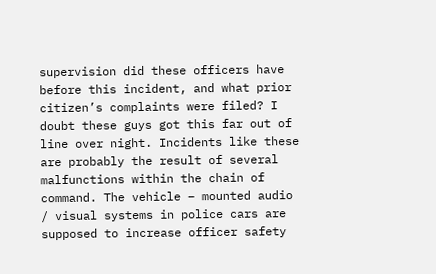supervision did these officers have before this incident, and what prior citizen’s complaints were filed? I doubt these guys got this far out of line over night. Incidents like these are probably the result of several malfunctions within the chain of command. The vehicle – mounted audio / visual systems in police cars are supposed to increase officer safety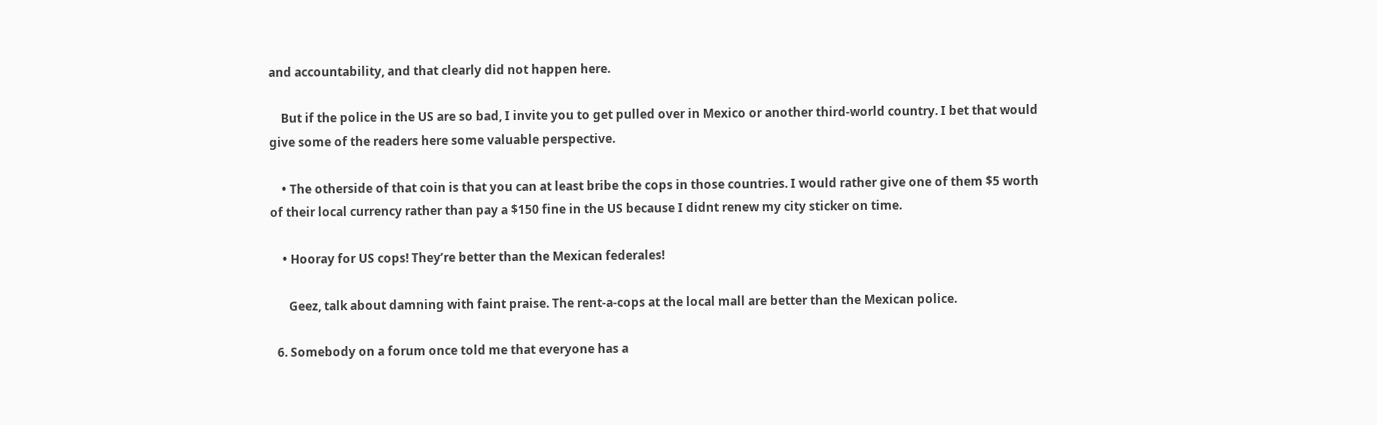and accountability, and that clearly did not happen here.

    But if the police in the US are so bad, I invite you to get pulled over in Mexico or another third-world country. I bet that would give some of the readers here some valuable perspective.

    • The otherside of that coin is that you can at least bribe the cops in those countries. I would rather give one of them $5 worth of their local currency rather than pay a $150 fine in the US because I didnt renew my city sticker on time.

    • Hooray for US cops! They’re better than the Mexican federales!

      Geez, talk about damning with faint praise. The rent-a-cops at the local mall are better than the Mexican police.

  6. Somebody on a forum once told me that everyone has a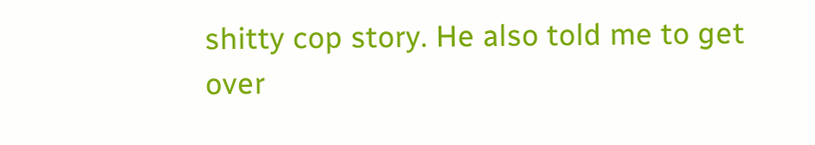shitty cop story. He also told me to get over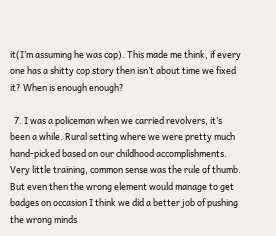it(I’m assuming he was cop). This made me think, if every one has a shitty cop story then isn’t about time we fixed it? When is enough enough?

  7. I was a policeman when we carried revolvers, it’s been a while. Rural setting where we were pretty much hand-picked based on our childhood accomplishments. Very little training, common sense was the rule of thumb. But even then the wrong element would manage to get badges on occasion I think we did a better job of pushing the wrong minds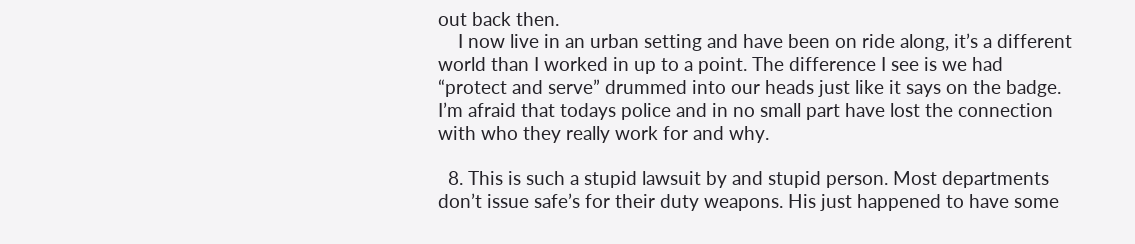out back then.
    I now live in an urban setting and have been on ride along, it’s a different world than I worked in up to a point. The difference I see is we had “protect and serve” drummed into our heads just like it says on the badge. I’m afraid that todays police and in no small part have lost the connection with who they really work for and why.

  8. This is such a stupid lawsuit by and stupid person. Most departments don’t issue safe’s for their duty weapons. His just happened to have some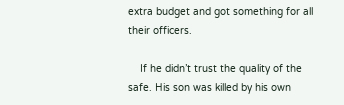extra budget and got something for all their officers.

    If he didn’t trust the quality of the safe. His son was killed by his own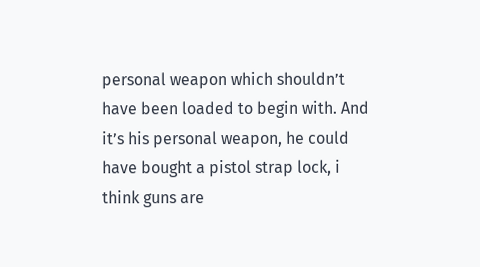personal weapon which shouldn’t have been loaded to begin with. And it’s his personal weapon, he could have bought a pistol strap lock, i think guns are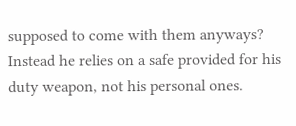supposed to come with them anyways? Instead he relies on a safe provided for his duty weapon, not his personal ones.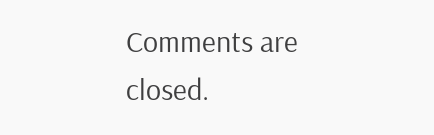Comments are closed.